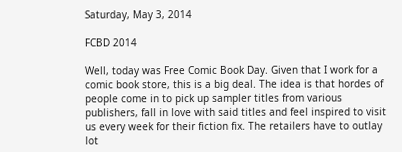Saturday, May 3, 2014

FCBD 2014

Well, today was Free Comic Book Day. Given that I work for a comic book store, this is a big deal. The idea is that hordes of people come in to pick up sampler titles from various publishers, fall in love with said titles and feel inspired to visit us every week for their fiction fix. The retailers have to outlay lot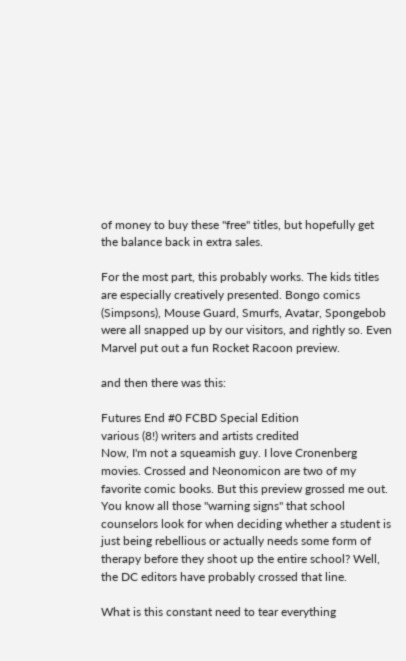of money to buy these "free" titles, but hopefully get the balance back in extra sales.

For the most part, this probably works. The kids titles are especially creatively presented. Bongo comics (Simpsons), Mouse Guard, Smurfs, Avatar, Spongebob were all snapped up by our visitors, and rightly so. Even Marvel put out a fun Rocket Racoon preview.

and then there was this:

Futures End #0 FCBD Special Edition
various (8!) writers and artists credited
Now, I'm not a squeamish guy. I love Cronenberg movies. Crossed and Neonomicon are two of my favorite comic books. But this preview grossed me out. You know all those "warning signs" that school counselors look for when deciding whether a student is just being rebellious or actually needs some form of therapy before they shoot up the entire school? Well, the DC editors have probably crossed that line.

What is this constant need to tear everything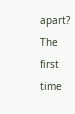apart? The first time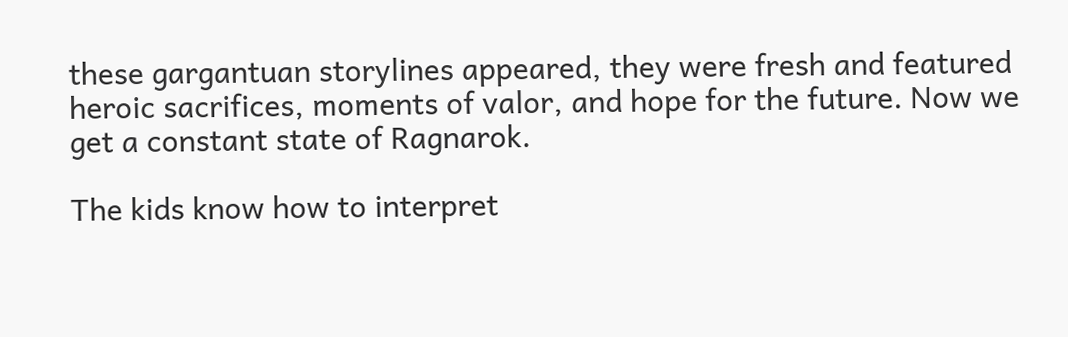these gargantuan storylines appeared, they were fresh and featured heroic sacrifices, moments of valor, and hope for the future. Now we get a constant state of Ragnarok.

The kids know how to interpret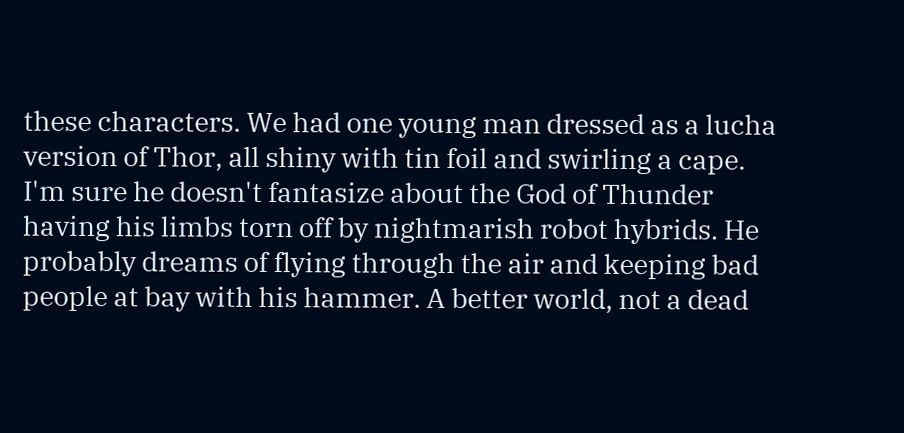these characters. We had one young man dressed as a lucha version of Thor, all shiny with tin foil and swirling a cape. I'm sure he doesn't fantasize about the God of Thunder having his limbs torn off by nightmarish robot hybrids. He probably dreams of flying through the air and keeping bad people at bay with his hammer. A better world, not a dead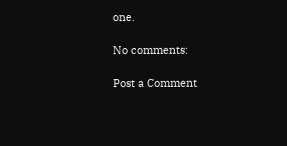one.

No comments:

Post a Comment